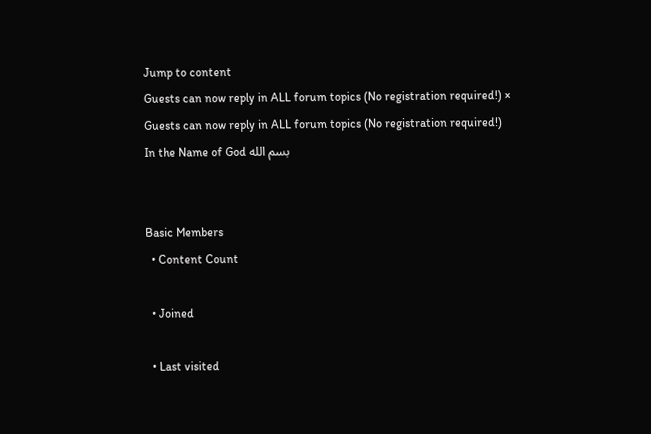Jump to content
Guests can now reply in ALL forum topics (No registration required!) ×
Guests can now reply in ALL forum topics (No registration required!)
In the Name of God بسم الله


Basic Members
  • Content Count

  • Joined

  • Last visited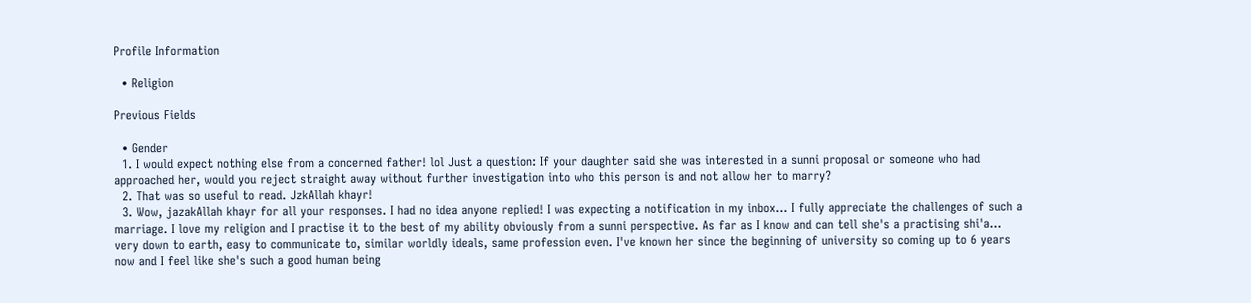Profile Information

  • Religion

Previous Fields

  • Gender
  1. I would expect nothing else from a concerned father! lol Just a question: If your daughter said she was interested in a sunni proposal or someone who had approached her, would you reject straight away without further investigation into who this person is and not allow her to marry?
  2. That was so useful to read. JzkAllah khayr!
  3. Wow, jazakAllah khayr for all your responses. I had no idea anyone replied! I was expecting a notification in my inbox... I fully appreciate the challenges of such a marriage. I love my religion and I practise it to the best of my ability obviously from a sunni perspective. As far as I know and can tell she's a practising shi'a... very down to earth, easy to communicate to, similar worldly ideals, same profession even. I've known her since the beginning of university so coming up to 6 years now and I feel like she's such a good human being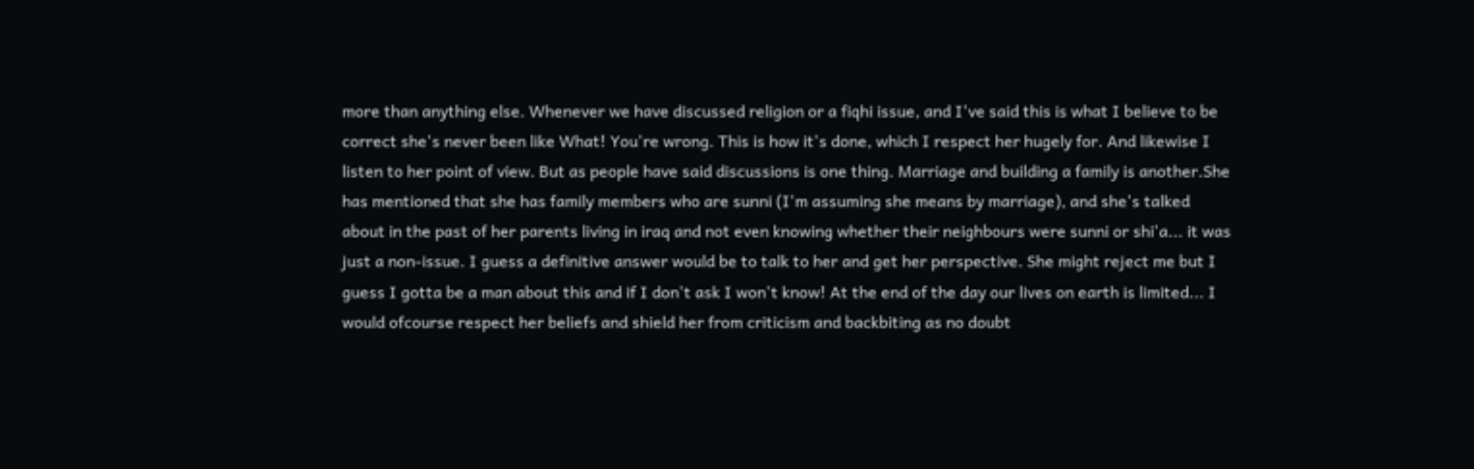more than anything else. Whenever we have discussed religion or a fiqhi issue, and I've said this is what I believe to be correct she's never been like What! You're wrong. This is how it's done, which I respect her hugely for. And likewise I listen to her point of view. But as people have said discussions is one thing. Marriage and building a family is another.She has mentioned that she has family members who are sunni (I'm assuming she means by marriage), and she's talked about in the past of her parents living in iraq and not even knowing whether their neighbours were sunni or shi'a... it was just a non-issue. I guess a definitive answer would be to talk to her and get her perspective. She might reject me but I guess I gotta be a man about this and if I don't ask I won't know! At the end of the day our lives on earth is limited... I would ofcourse respect her beliefs and shield her from criticism and backbiting as no doubt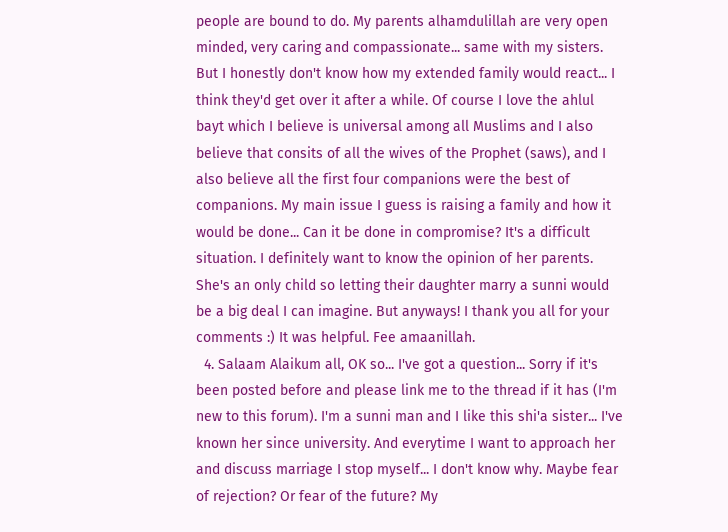people are bound to do. My parents alhamdulillah are very open minded, very caring and compassionate... same with my sisters. But I honestly don't know how my extended family would react... I think they'd get over it after a while. Of course I love the ahlul bayt which I believe is universal among all Muslims and I also believe that consits of all the wives of the Prophet (saws), and I also believe all the first four companions were the best of companions. My main issue I guess is raising a family and how it would be done... Can it be done in compromise? It's a difficult situation. I definitely want to know the opinion of her parents. She's an only child so letting their daughter marry a sunni would be a big deal I can imagine. But anyways! I thank you all for your comments :) It was helpful. Fee amaanillah.
  4. Salaam Alaikum all, OK so... I've got a question... Sorry if it's been posted before and please link me to the thread if it has (I'm new to this forum). I'm a sunni man and I like this shi'a sister... I've known her since university. And everytime I want to approach her and discuss marriage I stop myself... I don't know why. Maybe fear of rejection? Or fear of the future? My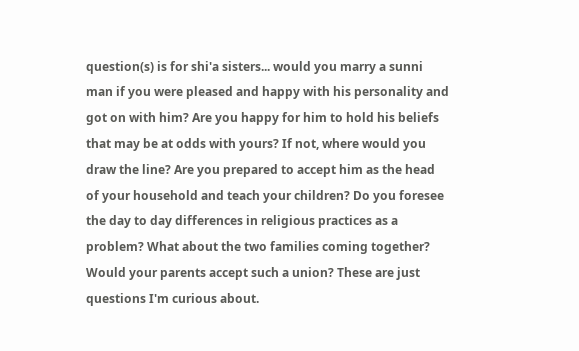question(s) is for shi'a sisters... would you marry a sunni man if you were pleased and happy with his personality and got on with him? Are you happy for him to hold his beliefs that may be at odds with yours? If not, where would you draw the line? Are you prepared to accept him as the head of your household and teach your children? Do you foresee the day to day differences in religious practices as a problem? What about the two families coming together? Would your parents accept such a union? These are just questions I'm curious about.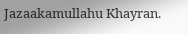Jazaakamullahu Khayran.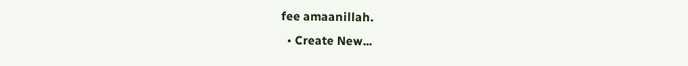fee amaanillah.
  • Create New...